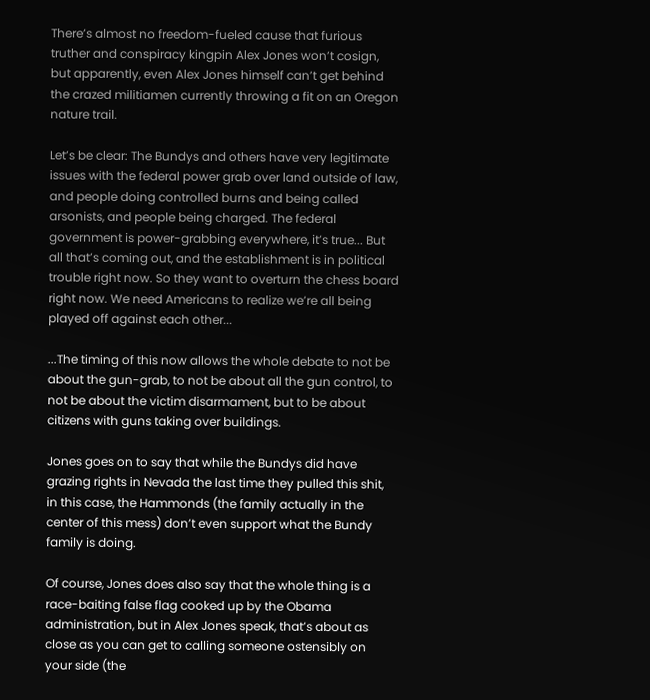There’s almost no freedom-fueled cause that furious truther and conspiracy kingpin Alex Jones won’t cosign, but apparently, even Alex Jones himself can’t get behind the crazed militiamen currently throwing a fit on an Oregon nature trail.

Let’s be clear: The Bundys and others have very legitimate issues with the federal power grab over land outside of law, and people doing controlled burns and being called arsonists, and people being charged. The federal government is power-grabbing everywhere, it’s true... But all that’s coming out, and the establishment is in political trouble right now. So they want to overturn the chess board right now. We need Americans to realize we’re all being played off against each other...

...The timing of this now allows the whole debate to not be about the gun-grab, to not be about all the gun control, to not be about the victim disarmament, but to be about citizens with guns taking over buildings.

Jones goes on to say that while the Bundys did have grazing rights in Nevada the last time they pulled this shit, in this case, the Hammonds (the family actually in the center of this mess) don’t even support what the Bundy family is doing.

Of course, Jones does also say that the whole thing is a race-baiting false flag cooked up by the Obama administration, but in Alex Jones speak, that’s about as close as you can get to calling someone ostensibly on your side (the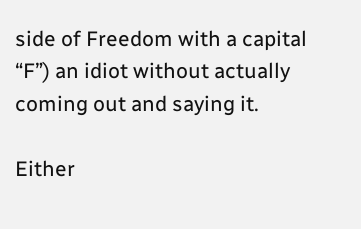side of Freedom with a capital “F”) an idiot without actually coming out and saying it.

Either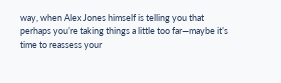way, when Alex Jones himself is telling you that perhaps you’re taking things a little too far—maybe it’s time to reassess your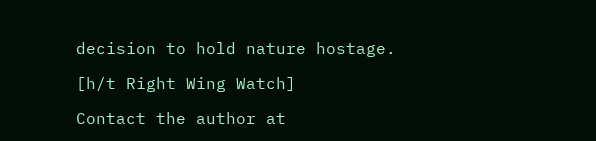decision to hold nature hostage.

[h/t Right Wing Watch]

Contact the author at